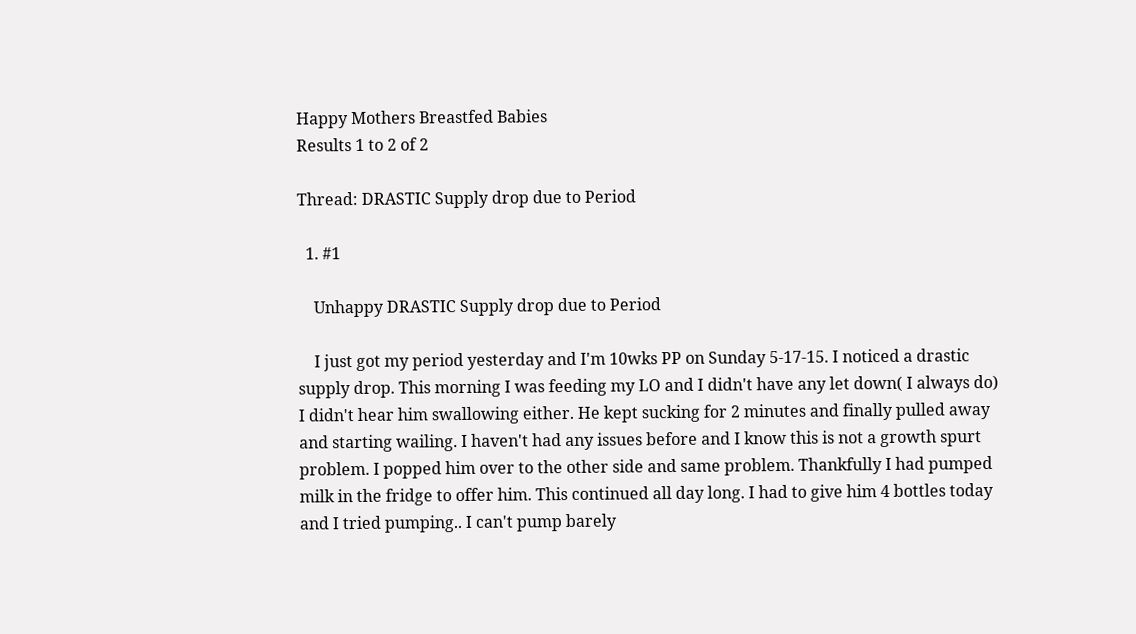Happy Mothers Breastfed Babies
Results 1 to 2 of 2

Thread: DRASTIC Supply drop due to Period

  1. #1

    Unhappy DRASTIC Supply drop due to Period

    I just got my period yesterday and I'm 10wks PP on Sunday 5-17-15. I noticed a drastic supply drop. This morning I was feeding my LO and I didn't have any let down( I always do) I didn't hear him swallowing either. He kept sucking for 2 minutes and finally pulled away and starting wailing. I haven't had any issues before and I know this is not a growth spurt problem. I popped him over to the other side and same problem. Thankfully I had pumped milk in the fridge to offer him. This continued all day long. I had to give him 4 bottles today and I tried pumping.. I can't pump barely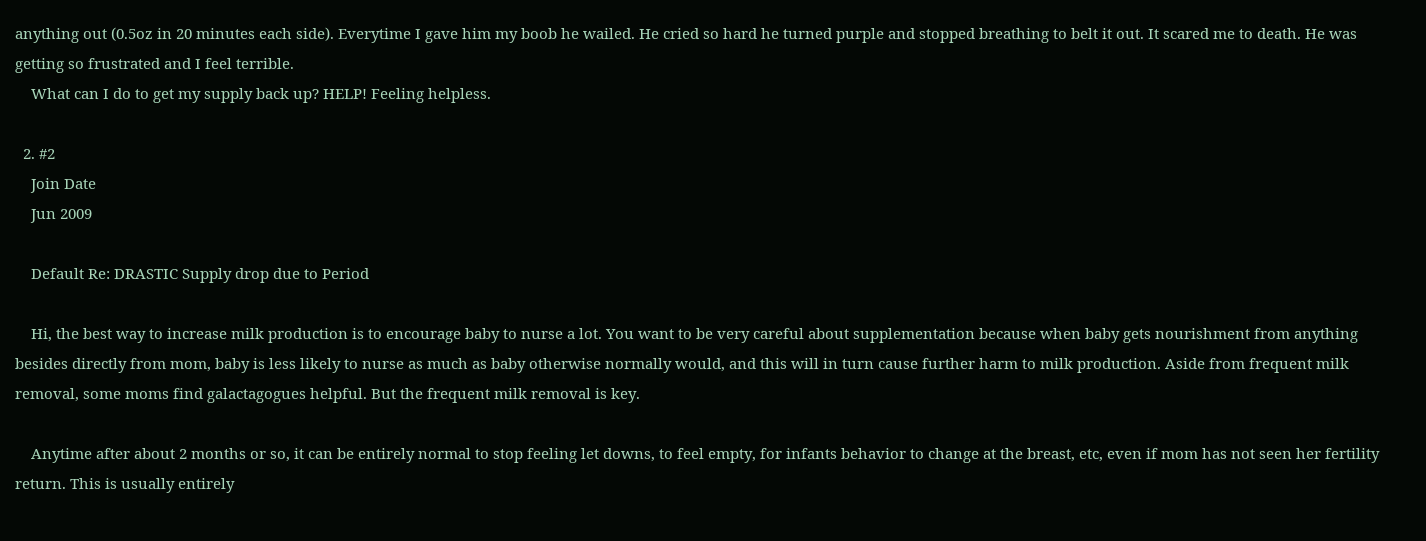anything out (0.5oz in 20 minutes each side). Everytime I gave him my boob he wailed. He cried so hard he turned purple and stopped breathing to belt it out. It scared me to death. He was getting so frustrated and I feel terrible.
    What can I do to get my supply back up? HELP! Feeling helpless.

  2. #2
    Join Date
    Jun 2009

    Default Re: DRASTIC Supply drop due to Period

    Hi, the best way to increase milk production is to encourage baby to nurse a lot. You want to be very careful about supplementation because when baby gets nourishment from anything besides directly from mom, baby is less likely to nurse as much as baby otherwise normally would, and this will in turn cause further harm to milk production. Aside from frequent milk removal, some moms find galactagogues helpful. But the frequent milk removal is key.

    Anytime after about 2 months or so, it can be entirely normal to stop feeling let downs, to feel empty, for infants behavior to change at the breast, etc, even if mom has not seen her fertility return. This is usually entirely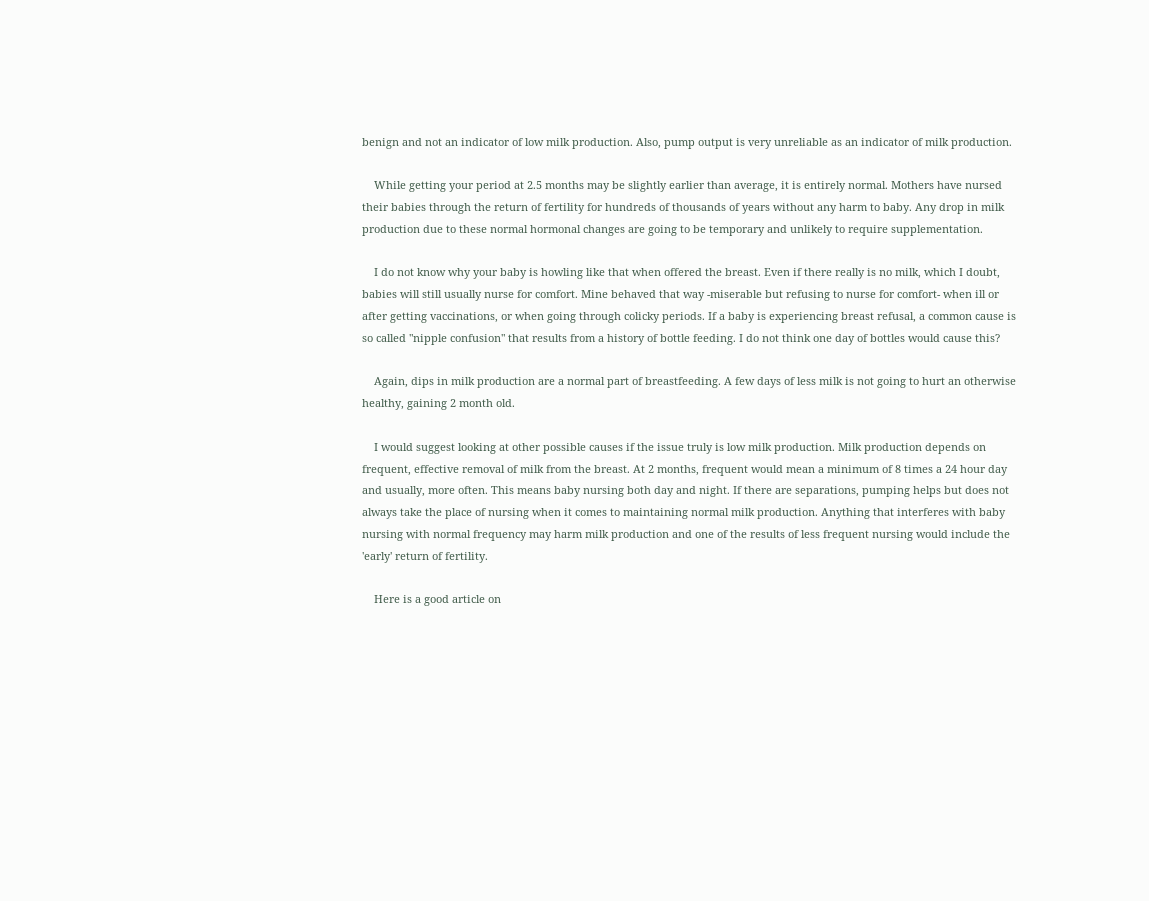benign and not an indicator of low milk production. Also, pump output is very unreliable as an indicator of milk production.

    While getting your period at 2.5 months may be slightly earlier than average, it is entirely normal. Mothers have nursed their babies through the return of fertility for hundreds of thousands of years without any harm to baby. Any drop in milk production due to these normal hormonal changes are going to be temporary and unlikely to require supplementation.

    I do not know why your baby is howling like that when offered the breast. Even if there really is no milk, which I doubt, babies will still usually nurse for comfort. Mine behaved that way -miserable but refusing to nurse for comfort- when ill or after getting vaccinations, or when going through colicky periods. If a baby is experiencing breast refusal, a common cause is so called "nipple confusion" that results from a history of bottle feeding. I do not think one day of bottles would cause this?

    Again, dips in milk production are a normal part of breastfeeding. A few days of less milk is not going to hurt an otherwise healthy, gaining 2 month old.

    I would suggest looking at other possible causes if the issue truly is low milk production. Milk production depends on frequent, effective removal of milk from the breast. At 2 months, frequent would mean a minimum of 8 times a 24 hour day and usually, more often. This means baby nursing both day and night. If there are separations, pumping helps but does not always take the place of nursing when it comes to maintaining normal milk production. Anything that interferes with baby nursing with normal frequency may harm milk production and one of the results of less frequent nursing would include the 'early' return of fertility.

    Here is a good article on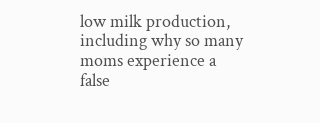low milk production, including why so many moms experience a false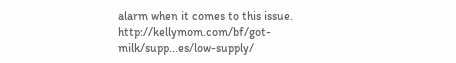alarm when it comes to this issue. http://kellymom.com/bf/got-milk/supp...es/low-supply/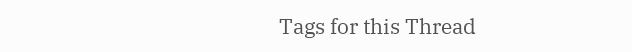Tags for this Thread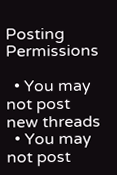Posting Permissions

  • You may not post new threads
  • You may not post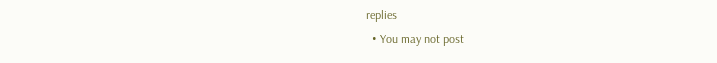replies
  • You may not post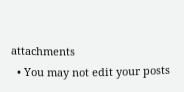attachments
  • You may not edit your posts